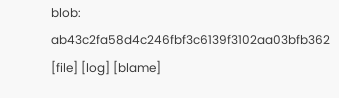blob: ab43c2fa58d4c246fbf3c6139f3102aa03bfb362 [file] [log] [blame]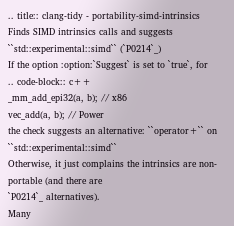.. title:: clang-tidy - portability-simd-intrinsics
Finds SIMD intrinsics calls and suggests ``std::experimental::simd`` (`P0214`_)
If the option :option:`Suggest` is set to `true`, for
.. code-block:: c++
_mm_add_epi32(a, b); // x86
vec_add(a, b); // Power
the check suggests an alternative: ``operator+`` on ``std::experimental::simd``
Otherwise, it just complains the intrinsics are non-portable (and there are
`P0214`_ alternatives).
Many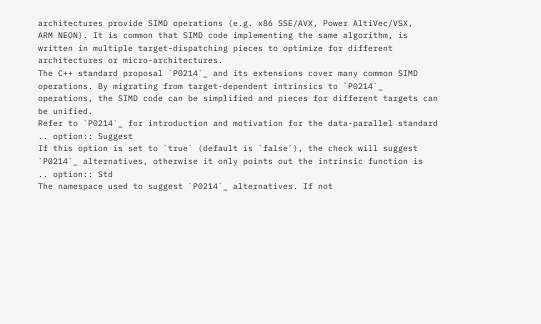architectures provide SIMD operations (e.g. x86 SSE/AVX, Power AltiVec/VSX,
ARM NEON). It is common that SIMD code implementing the same algorithm, is
written in multiple target-dispatching pieces to optimize for different
architectures or micro-architectures.
The C++ standard proposal `P0214`_ and its extensions cover many common SIMD
operations. By migrating from target-dependent intrinsics to `P0214`_
operations, the SIMD code can be simplified and pieces for different targets can
be unified.
Refer to `P0214`_ for introduction and motivation for the data-parallel standard
.. option:: Suggest
If this option is set to `true` (default is `false`), the check will suggest
`P0214`_ alternatives, otherwise it only points out the intrinsic function is
.. option:: Std
The namespace used to suggest `P0214`_ alternatives. If not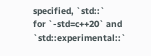specified, `std::`
for `-std=c++20` and `std::experimental::`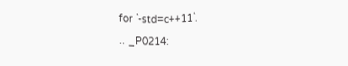for `-std=c++11`.
.. _P0214: